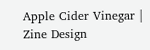Apple Cider Vinegar | Zine Design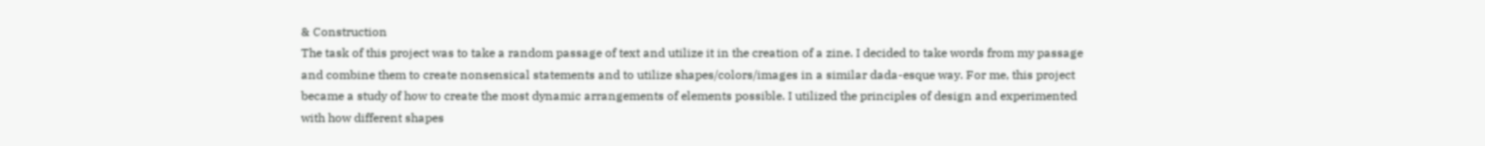& Construction
The task of this project was to take a random passage of text and utilize it in the creation of a zine. I decided to take words from my passage and combine them to create nonsensical statements and to utilize shapes/colors/images in a similar dada-esque way. For me, this project became a study of how to create the most dynamic arrangements of elements possible. I utilized the principles of design and experimented with how different shapes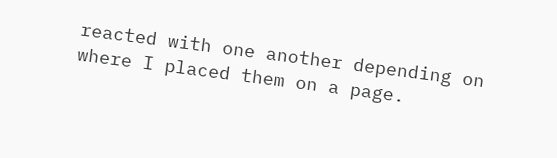reacted with one another depending on where I placed them on a page.